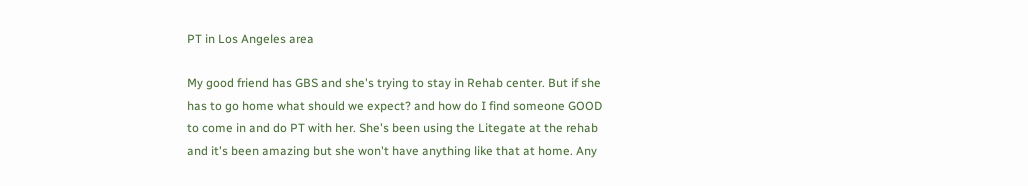PT in Los Angeles area

My good friend has GBS and she's trying to stay in Rehab center. But if she has to go home what should we expect? and how do I find someone GOOD to come in and do PT with her. She's been using the Litegate at the rehab and it's been amazing but she won't have anything like that at home. Any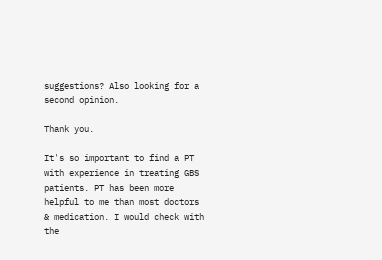suggestions? Also looking for a second opinion.

Thank you.

It's so important to find a PT with experience in treating GBS patients. PT has been more helpful to me than most doctors & medication. I would check with the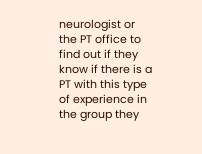neurologist or the PT office to find out if they know if there is a PT with this type of experience in the group they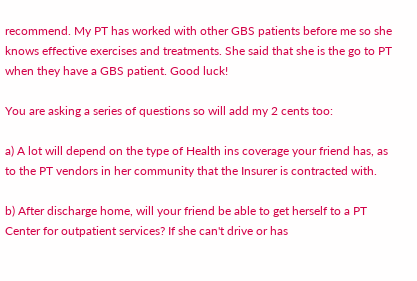recommend. My PT has worked with other GBS patients before me so she knows effective exercises and treatments. She said that she is the go to PT when they have a GBS patient. Good luck!

You are asking a series of questions so will add my 2 cents too:

a) A lot will depend on the type of Health ins coverage your friend has, as to the PT vendors in her community that the Insurer is contracted with.

b) After discharge home, will your friend be able to get herself to a PT Center for outpatient services? If she can't drive or has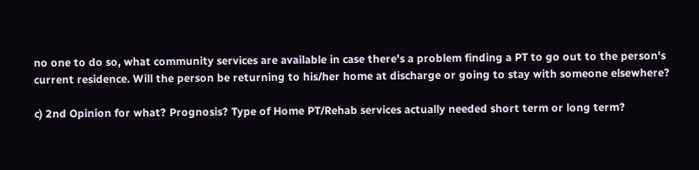no one to do so, what community services are available in case there's a problem finding a PT to go out to the person's current residence. Will the person be returning to his/her home at discharge or going to stay with someone elsewhere?

c) 2nd Opinion for what? Prognosis? Type of Home PT/Rehab services actually needed short term or long term?